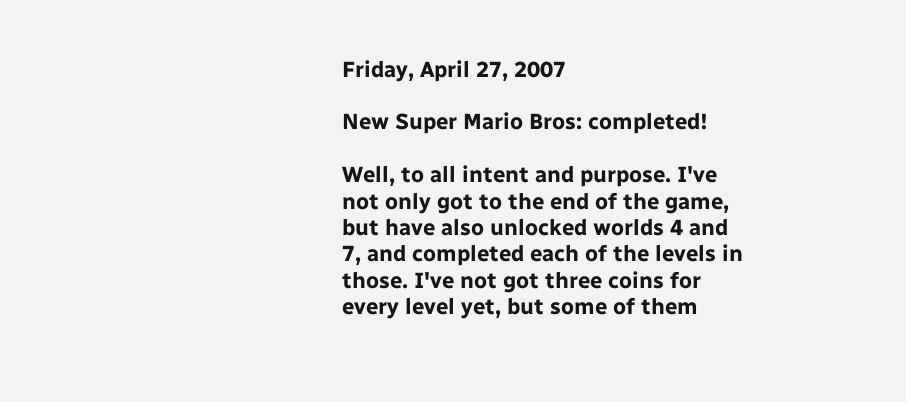Friday, April 27, 2007

New Super Mario Bros: completed!

Well, to all intent and purpose. I've not only got to the end of the game, but have also unlocked worlds 4 and 7, and completed each of the levels in those. I've not got three coins for every level yet, but some of them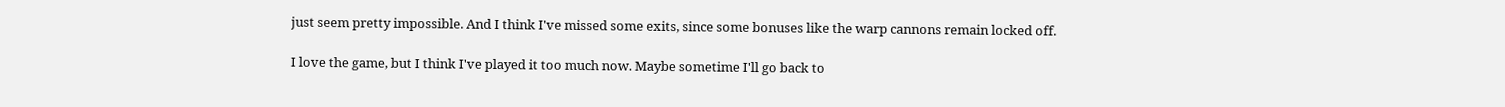just seem pretty impossible. And I think I've missed some exits, since some bonuses like the warp cannons remain locked off.

I love the game, but I think I've played it too much now. Maybe sometime I'll go back to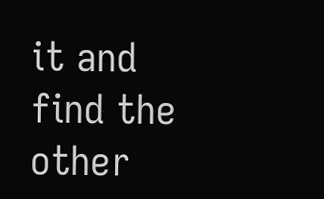it and find the other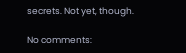secrets. Not yet, though.

No comments: